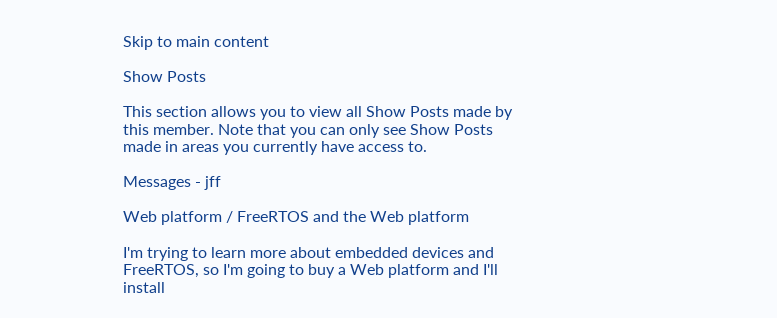Skip to main content

Show Posts

This section allows you to view all Show Posts made by this member. Note that you can only see Show Posts made in areas you currently have access to.

Messages - jff

Web platform / FreeRTOS and the Web platform

I'm trying to learn more about embedded devices and FreeRTOS, so I'm going to buy a Web platform and I'll install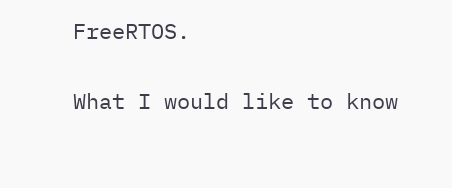FreeRTOS.

What I would like to know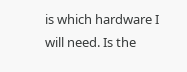is which hardware I will need. Is the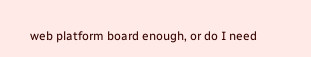web platform board enough, or do I need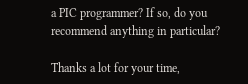a PIC programmer? If so, do you recommend anything in particular?

Thanks a lot for your time,